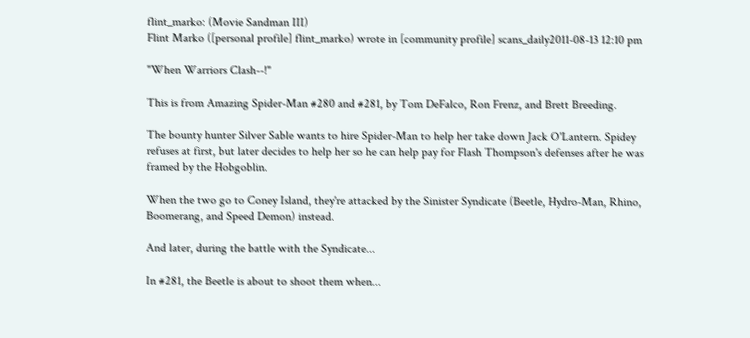flint_marko: (Movie Sandman III)
Flint Marko ([personal profile] flint_marko) wrote in [community profile] scans_daily2011-08-13 12:10 pm

"When Warriors Clash--!"

This is from Amazing Spider-Man #280 and #281, by Tom DeFalco, Ron Frenz, and Brett Breeding.

The bounty hunter Silver Sable wants to hire Spider-Man to help her take down Jack O'Lantern. Spidey refuses at first, but later decides to help her so he can help pay for Flash Thompson's defenses after he was framed by the Hobgoblin.

When the two go to Coney Island, they're attacked by the Sinister Syndicate (Beetle, Hydro-Man, Rhino, Boomerang, and Speed Demon) instead.

And later, during the battle with the Syndicate...

In #281, the Beetle is about to shoot them when...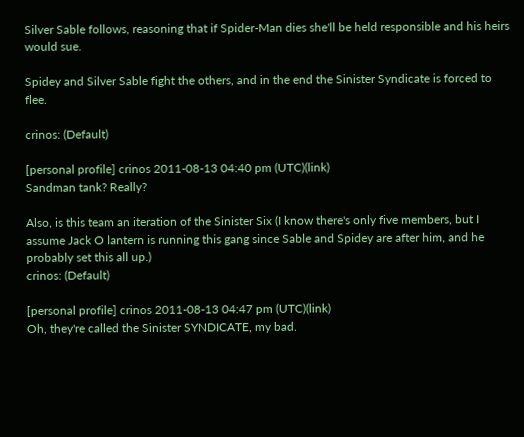Silver Sable follows, reasoning that if Spider-Man dies she'll be held responsible and his heirs would sue.

Spidey and Silver Sable fight the others, and in the end the Sinister Syndicate is forced to flee.

crinos: (Default)

[personal profile] crinos 2011-08-13 04:40 pm (UTC)(link)
Sandman tank? Really?

Also, is this team an iteration of the Sinister Six (I know there's only five members, but I assume Jack O lantern is running this gang since Sable and Spidey are after him, and he probably set this all up.)
crinos: (Default)

[personal profile] crinos 2011-08-13 04:47 pm (UTC)(link)
Oh, they're called the Sinister SYNDICATE, my bad.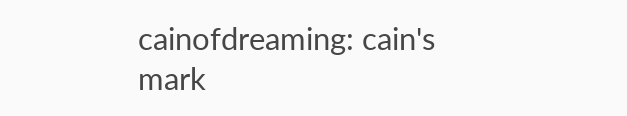cainofdreaming: cain's mark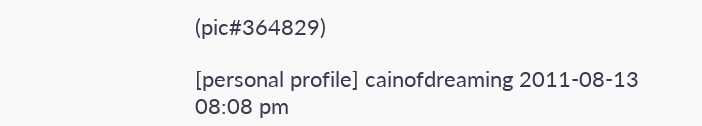(pic#364829)

[personal profile] cainofdreaming 2011-08-13 08:08 pm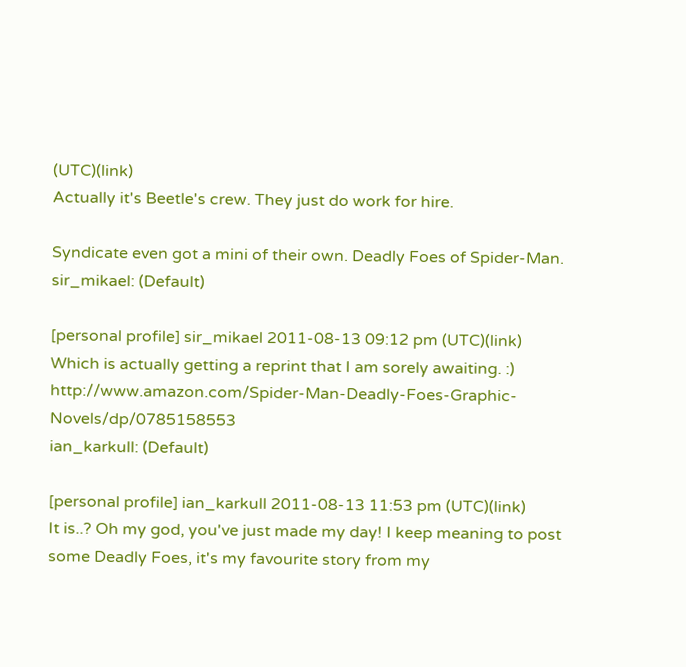(UTC)(link)
Actually it's Beetle's crew. They just do work for hire.

Syndicate even got a mini of their own. Deadly Foes of Spider-Man.
sir_mikael: (Default)

[personal profile] sir_mikael 2011-08-13 09:12 pm (UTC)(link)
Which is actually getting a reprint that I am sorely awaiting. :) http://www.amazon.com/Spider-Man-Deadly-Foes-Graphic-Novels/dp/0785158553
ian_karkull: (Default)

[personal profile] ian_karkull 2011-08-13 11:53 pm (UTC)(link)
It is..? Oh my god, you've just made my day! I keep meaning to post some Deadly Foes, it's my favourite story from my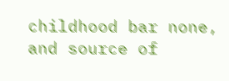childhood bar none, and source of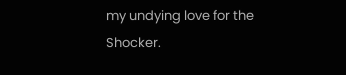my undying love for the Shocker.